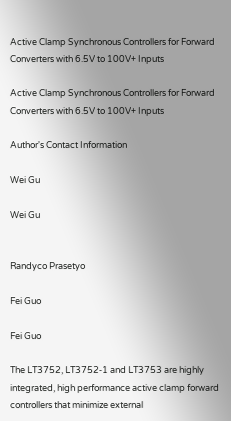Active Clamp Synchronous Controllers for Forward Converters with 6.5V to 100V+ Inputs

Active Clamp Synchronous Controllers for Forward Converters with 6.5V to 100V+ Inputs

Author's Contact Information

Wei Gu

Wei Gu


Randyco Prasetyo

Fei Guo

Fei Guo

The LT3752, LT3752‑1 and LT3753 are highly integrated, high performance active clamp forward controllers that minimize external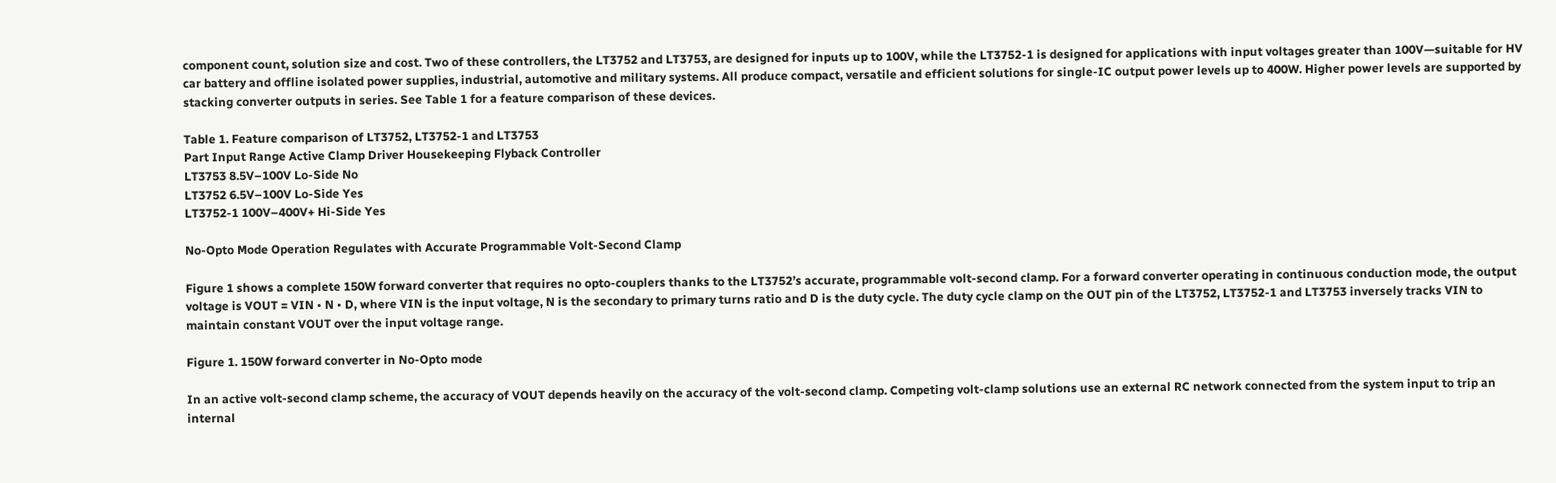component count, solution size and cost. Two of these controllers, the LT3752 and LT3753, are designed for inputs up to 100V, while the LT3752-1 is designed for applications with input voltages greater than 100V—suitable for HV car battery and offline isolated power supplies, industrial, automotive and military systems. All produce compact, versatile and efficient solutions for single-IC output power levels up to 400W. Higher power levels are supported by stacking converter outputs in series. See Table 1 for a feature comparison of these devices.

Table 1. Feature comparison of LT3752, LT3752-1 and LT3753
Part Input Range Active Clamp Driver Housekeeping Flyback Controller
LT3753 8.5V–100V Lo-Side No
LT3752 6.5V–100V Lo-Side Yes
LT3752-1 100V–400V+ Hi-Side Yes

No-Opto Mode Operation Regulates with Accurate Programmable Volt-Second Clamp

Figure 1 shows a complete 150W forward converter that requires no opto-couplers thanks to the LT3752’s accurate, programmable volt-second clamp. For a forward converter operating in continuous conduction mode, the output voltage is VOUT = VIN • N • D, where VIN is the input voltage, N is the secondary to primary turns ratio and D is the duty cycle. The duty cycle clamp on the OUT pin of the LT3752, LT3752-1 and LT3753 inversely tracks VIN to maintain constant VOUT over the input voltage range.

Figure 1. 150W forward converter in No-Opto mode

In an active volt-second clamp scheme, the accuracy of VOUT depends heavily on the accuracy of the volt-second clamp. Competing volt-clamp solutions use an external RC network connected from the system input to trip an internal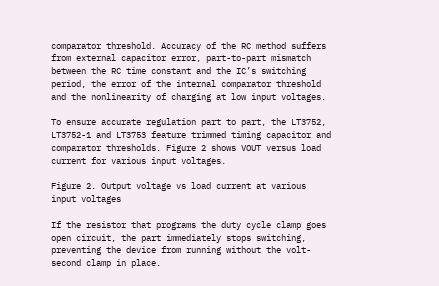comparator threshold. Accuracy of the RC method suffers from external capacitor error, part-to-part mismatch between the RC time constant and the IC’s switching period, the error of the internal comparator threshold and the nonlinearity of charging at low input voltages.

To ensure accurate regulation part to part, the LT3752, LT3752-1 and LT3753 feature trimmed timing capacitor and comparator thresholds. Figure 2 shows VOUT versus load current for various input voltages.

Figure 2. Output voltage vs load current at various input voltages

If the resistor that programs the duty cycle clamp goes open circuit, the part immediately stops switching, preventing the device from running without the volt-second clamp in place.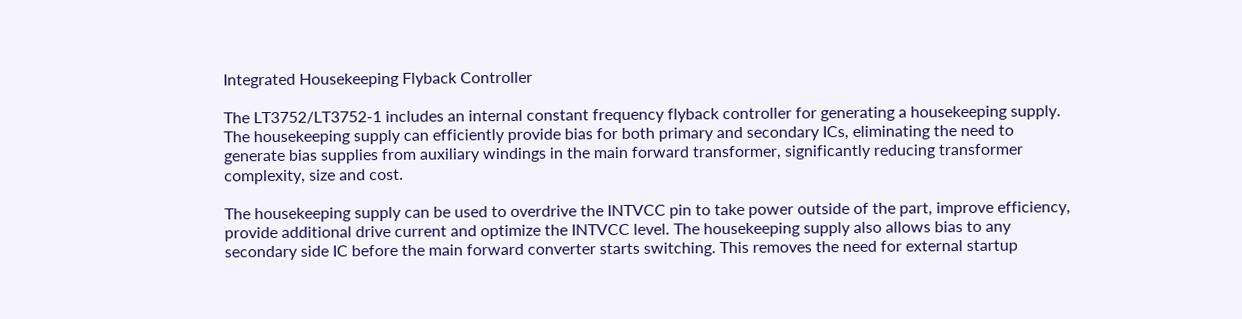Integrated Housekeeping Flyback Controller

The LT3752/LT3752-1 includes an internal constant frequency flyback controller for generating a housekeeping supply. The housekeeping supply can efficiently provide bias for both primary and secondary ICs, eliminating the need to generate bias supplies from auxiliary windings in the main forward transformer, significantly reducing transformer complexity, size and cost.

The housekeeping supply can be used to overdrive the INTVCC pin to take power outside of the part, improve efficiency, provide additional drive current and optimize the INTVCC level. The housekeeping supply also allows bias to any secondary side IC before the main forward converter starts switching. This removes the need for external startup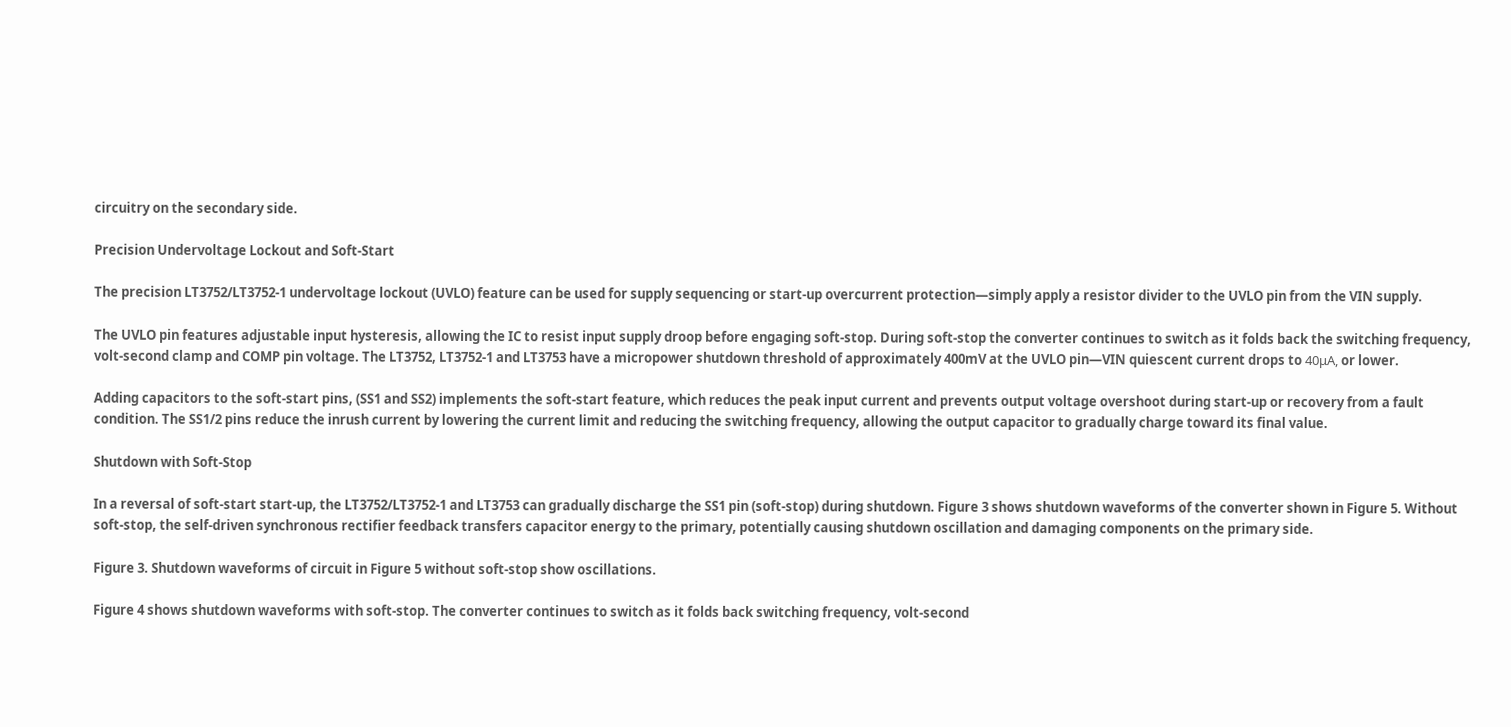circuitry on the secondary side.

Precision Undervoltage Lockout and Soft-Start

The precision LT3752/LT3752-1 undervoltage lockout (UVLO) feature can be used for supply sequencing or start-up overcurrent protection—simply apply a resistor divider to the UVLO pin from the VIN supply.

The UVLO pin features adjustable input hysteresis, allowing the IC to resist input supply droop before engaging soft-stop. During soft-stop the converter continues to switch as it folds back the switching frequency, volt-second clamp and COMP pin voltage. The LT3752, LT3752-1 and LT3753 have a micropower shutdown threshold of approximately 400mV at the UVLO pin—VIN quiescent current drops to 40μA, or lower.

Adding capacitors to the soft-start pins, (SS1 and SS2) implements the soft-start feature, which reduces the peak input current and prevents output voltage overshoot during start-up or recovery from a fault condition. The SS1/2 pins reduce the inrush current by lowering the current limit and reducing the switching frequency, allowing the output capacitor to gradually charge toward its final value.

Shutdown with Soft-Stop

In a reversal of soft-start start-up, the LT3752/LT3752-1 and LT3753 can gradually discharge the SS1 pin (soft-stop) during shutdown. Figure 3 shows shutdown waveforms of the converter shown in Figure 5. Without soft-stop, the self-driven synchronous rectifier feedback transfers capacitor energy to the primary, potentially causing shutdown oscillation and damaging components on the primary side.

Figure 3. Shutdown waveforms of circuit in Figure 5 without soft-stop show oscillations.

Figure 4 shows shutdown waveforms with soft-stop. The converter continues to switch as it folds back switching frequency, volt-second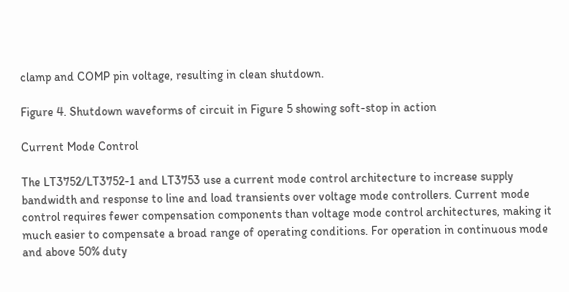clamp and COMP pin voltage, resulting in clean shutdown.

Figure 4. Shutdown waveforms of circuit in Figure 5 showing soft-stop in action

Current Mode Control

The LT3752/LT3752-1 and LT3753 use a current mode control architecture to increase supply bandwidth and response to line and load transients over voltage mode controllers. Current mode control requires fewer compensation components than voltage mode control architectures, making it much easier to compensate a broad range of operating conditions. For operation in continuous mode and above 50% duty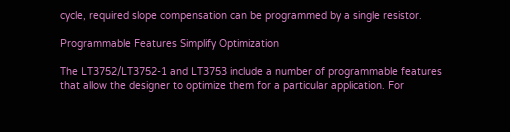cycle, required slope compensation can be programmed by a single resistor.

Programmable Features Simplify Optimization

The LT3752/LT3752-1 and LT3753 include a number of programmable features that allow the designer to optimize them for a particular application. For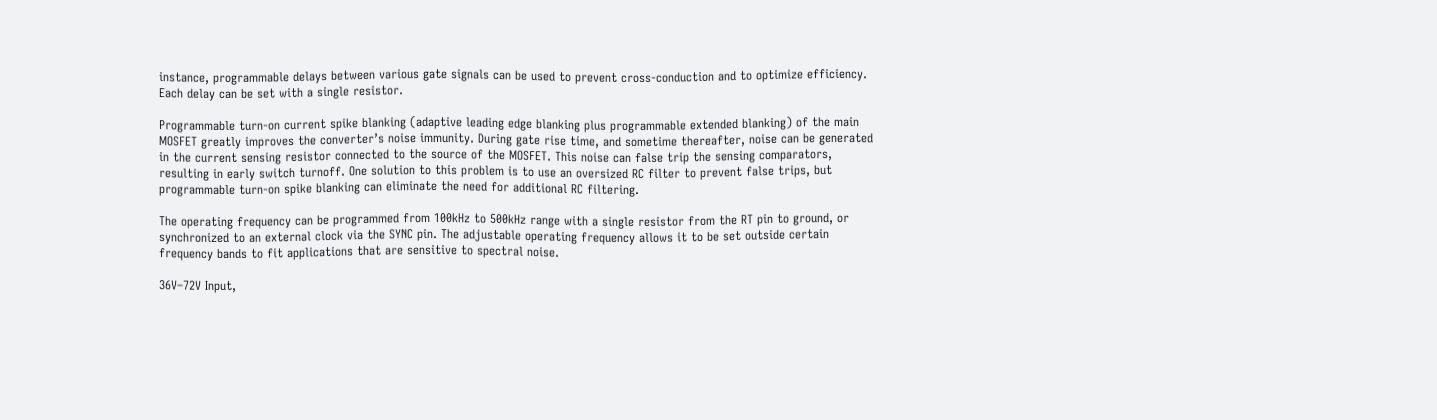instance, programmable delays between various gate signals can be used to prevent cross-conduction and to optimize efficiency. Each delay can be set with a single resistor.

Programmable turn-on current spike blanking (adaptive leading edge blanking plus programmable extended blanking) of the main MOSFET greatly improves the converter’s noise immunity. During gate rise time, and sometime thereafter, noise can be generated in the current sensing resistor connected to the source of the MOSFET. This noise can false trip the sensing comparators, resulting in early switch turnoff. One solution to this problem is to use an oversized RC filter to prevent false trips, but programmable turn-on spike blanking can eliminate the need for additional RC filtering.

The operating frequency can be programmed from 100kHz to 500kHz range with a single resistor from the RT pin to ground, or synchronized to an external clock via the SYNC pin. The adjustable operating frequency allows it to be set outside certain frequency bands to fit applications that are sensitive to spectral noise.

36V–72V Input,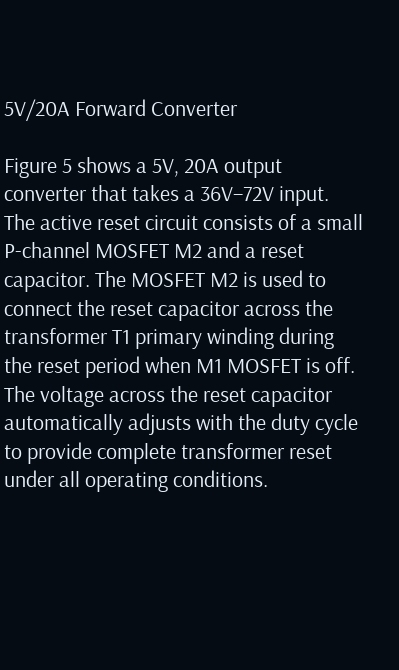5V/20A Forward Converter

Figure 5 shows a 5V, 20A output converter that takes a 36V–72V input. The active reset circuit consists of a small P-channel MOSFET M2 and a reset capacitor. The MOSFET M2 is used to connect the reset capacitor across the transformer T1 primary winding during the reset period when M1 MOSFET is off. The voltage across the reset capacitor automatically adjusts with the duty cycle to provide complete transformer reset under all operating conditions.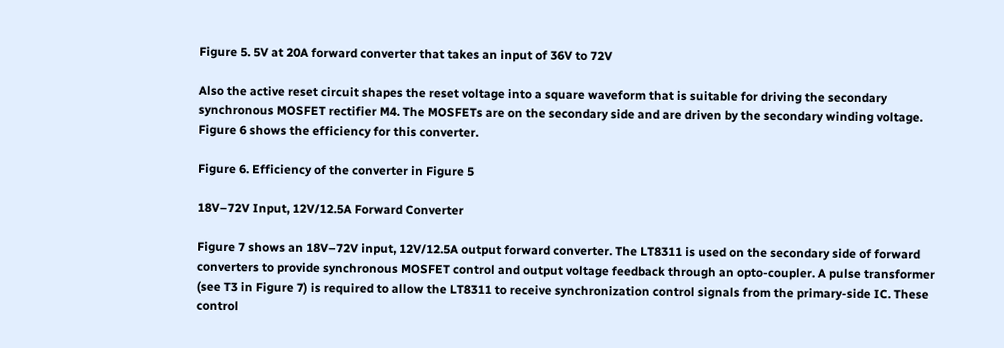Figure 5. 5V at 20A forward converter that takes an input of 36V to 72V

Also the active reset circuit shapes the reset voltage into a square waveform that is suitable for driving the secondary synchronous MOSFET rectifier M4. The MOSFETs are on the secondary side and are driven by the secondary winding voltage. Figure 6 shows the efficiency for this converter.

Figure 6. Efficiency of the converter in Figure 5

18V–72V Input, 12V/12.5A Forward Converter

Figure 7 shows an 18V–72V input, 12V/12.5A output forward converter. The LT8311 is used on the secondary side of forward converters to provide synchronous MOSFET control and output voltage feedback through an opto-coupler. A pulse transformer (see T3 in Figure 7) is required to allow the LT8311 to receive synchronization control signals from the primary-side IC. These control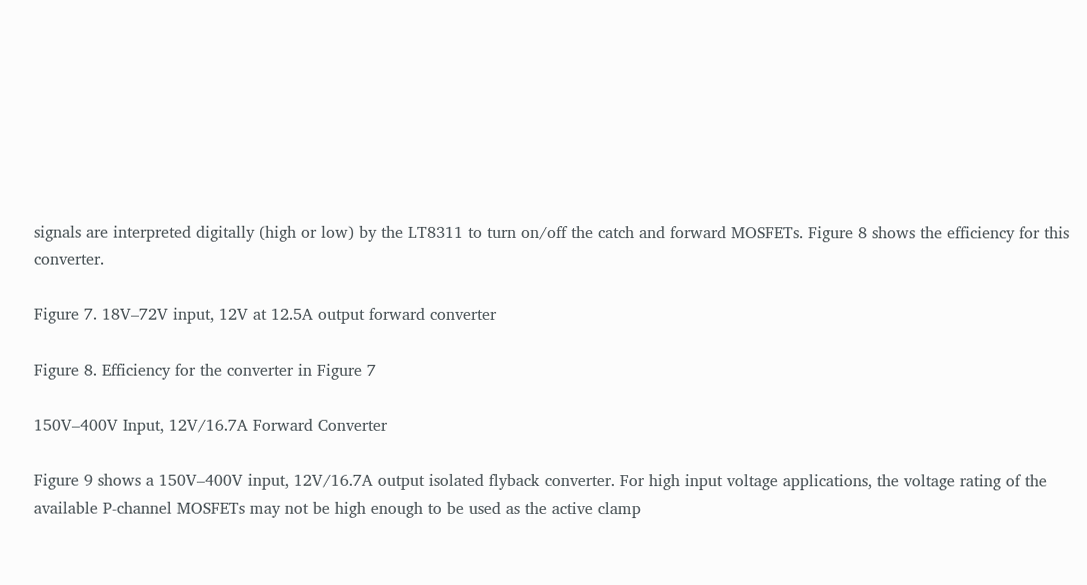signals are interpreted digitally (high or low) by the LT8311 to turn on/off the catch and forward MOSFETs. Figure 8 shows the efficiency for this converter.

Figure 7. 18V–72V input, 12V at 12.5A output forward converter

Figure 8. Efficiency for the converter in Figure 7

150V–400V Input, 12V/16.7A Forward Converter

Figure 9 shows a 150V–400V input, 12V/16.7A output isolated flyback converter. For high input voltage applications, the voltage rating of the available P-channel MOSFETs may not be high enough to be used as the active clamp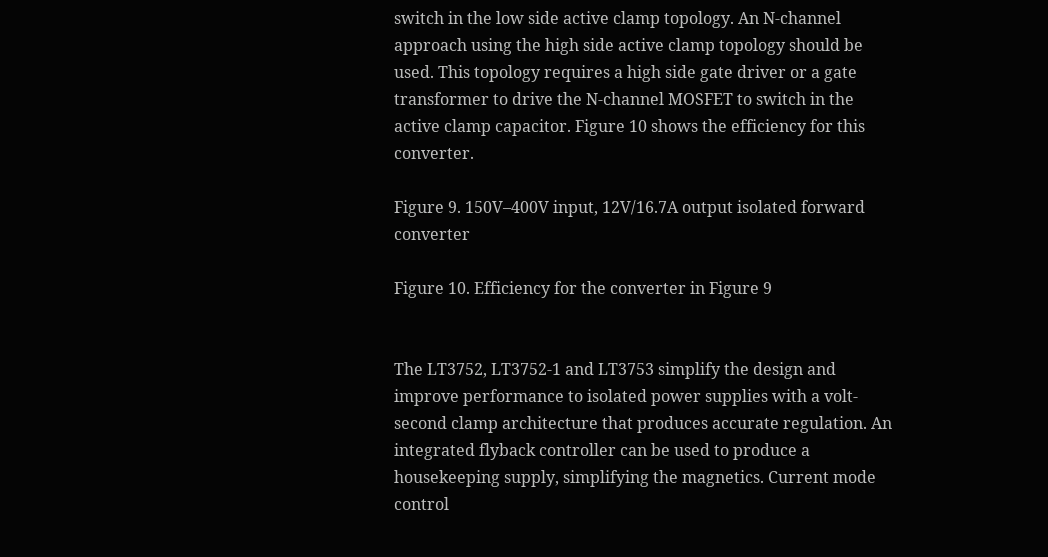switch in the low side active clamp topology. An N-channel approach using the high side active clamp topology should be used. This topology requires a high side gate driver or a gate transformer to drive the N-channel MOSFET to switch in the active clamp capacitor. Figure 10 shows the efficiency for this converter.

Figure 9. 150V–400V input, 12V/16.7A output isolated forward converter

Figure 10. Efficiency for the converter in Figure 9


The LT3752, LT3752-1 and LT3753 simplify the design and improve performance to isolated power supplies with a volt-second clamp architecture that produces accurate regulation. An integrated flyback controller can be used to produce a housekeeping supply, simplifying the magnetics. Current mode control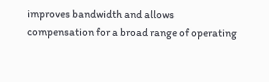improves bandwidth and allows compensation for a broad range of operating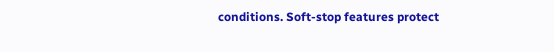conditions. Soft-stop features protect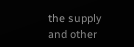the supply and other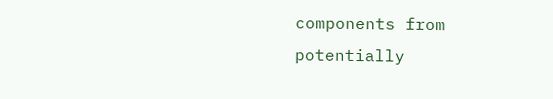components from potentially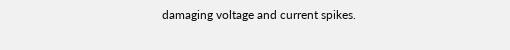damaging voltage and current spikes.